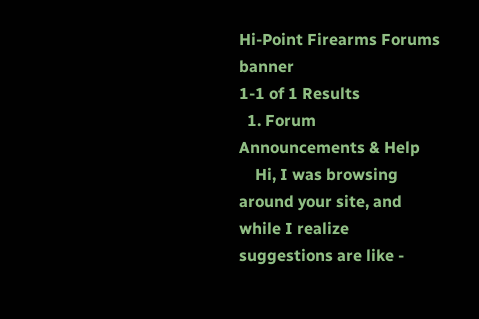Hi-Point Firearms Forums banner
1-1 of 1 Results
  1. Forum Announcements & Help
    Hi, I was browsing around your site, and while I realize suggestions are like -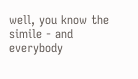well, you know the simile - and everybody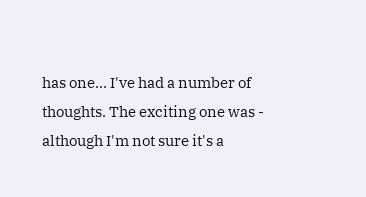has one... I've had a number of thoughts. The exciting one was - although I'm not sure it's a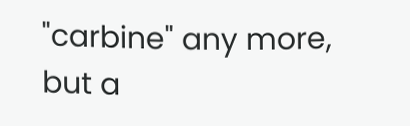"carbine" any more, but a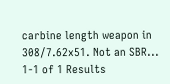carbine length weapon in 308/7.62x51. Not an SBR...
1-1 of 1 Results